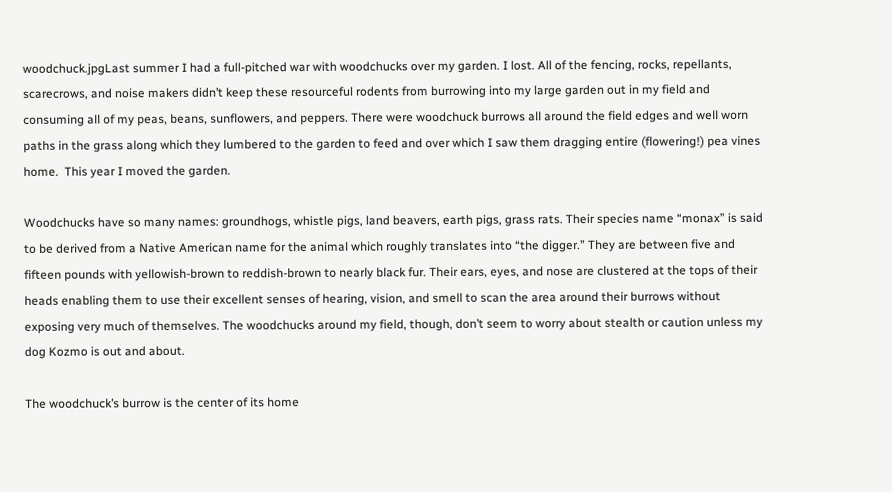woodchuck.jpgLast summer I had a full-pitched war with woodchucks over my garden. I lost. All of the fencing, rocks, repellants, scarecrows, and noise makers didn’t keep these resourceful rodents from burrowing into my large garden out in my field and consuming all of my peas, beans, sunflowers, and peppers. There were woodchuck burrows all around the field edges and well worn paths in the grass along which they lumbered to the garden to feed and over which I saw them dragging entire (flowering!) pea vines home.  This year I moved the garden.

Woodchucks have so many names: groundhogs, whistle pigs, land beavers, earth pigs, grass rats. Their species name “monax” is said to be derived from a Native American name for the animal which roughly translates into “the digger.” They are between five and fifteen pounds with yellowish-brown to reddish-brown to nearly black fur. Their ears, eyes, and nose are clustered at the tops of their heads enabling them to use their excellent senses of hearing, vision, and smell to scan the area around their burrows without exposing very much of themselves. The woodchucks around my field, though, don’t seem to worry about stealth or caution unless my dog Kozmo is out and about.

The woodchuck’s burrow is the center of its home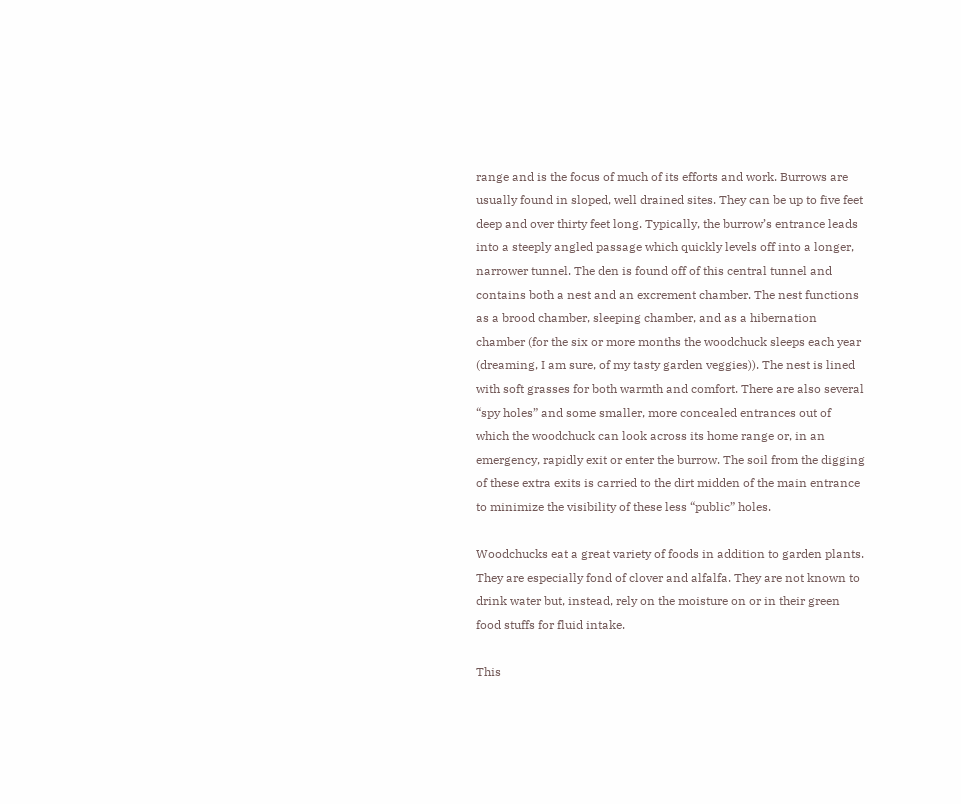range and is the focus of much of its efforts and work. Burrows are usually found in sloped, well drained sites. They can be up to five feet deep and over thirty feet long. Typically, the burrow’s entrance leads into a steeply angled passage which quickly levels off into a longer, narrower tunnel. The den is found off of this central tunnel and contains both a nest and an excrement chamber. The nest functions as a brood chamber, sleeping chamber, and as a hibernation chamber (for the six or more months the woodchuck sleeps each year (dreaming, I am sure, of my tasty garden veggies)). The nest is lined with soft grasses for both warmth and comfort. There are also several “spy holes” and some smaller, more concealed entrances out of which the woodchuck can look across its home range or, in an emergency, rapidly exit or enter the burrow. The soil from the digging of these extra exits is carried to the dirt midden of the main entrance to minimize the visibility of these less “public” holes.

Woodchucks eat a great variety of foods in addition to garden plants. They are especially fond of clover and alfalfa. They are not known to drink water but, instead, rely on the moisture on or in their green food stuffs for fluid intake.

This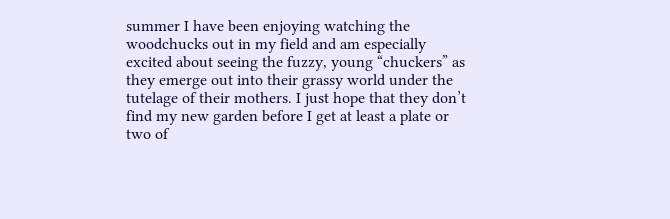summer I have been enjoying watching the woodchucks out in my field and am especially excited about seeing the fuzzy, young “chuckers” as they emerge out into their grassy world under the tutelage of their mothers. I just hope that they don’t find my new garden before I get at least a plate or two of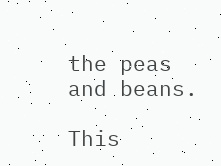the peas and beans.

This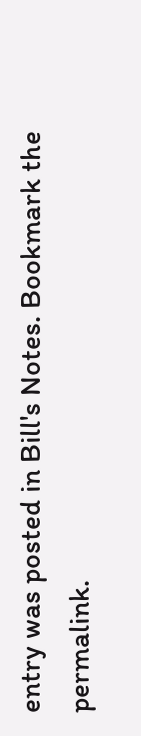entry was posted in Bill's Notes. Bookmark the permalink.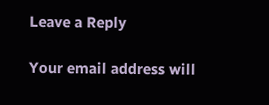Leave a Reply

Your email address will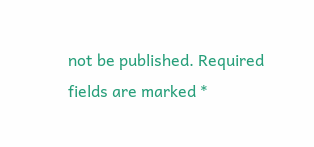not be published. Required fields are marked *